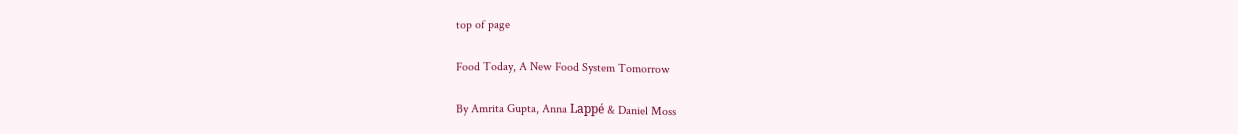top of page

Food Today, A New Food System Tomorrow

By Amrita Gupta, Anna Lappé & Daniel Moss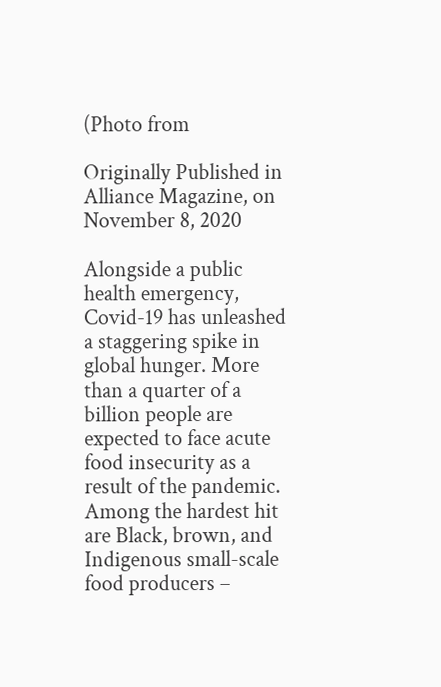(Photo from

Originally Published in Alliance Magazine, on November 8, 2020

Alongside a public health emergency, Covid-19 has unleashed a staggering spike in global hunger. More than a quarter of a billion people are expected to face acute food insecurity as a result of the pandemic. Among the hardest hit are Black, brown, and Indigenous small-scale food producers –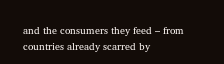and the consumers they feed – from countries already scarred by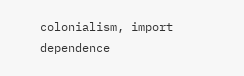colonialism, import dependence